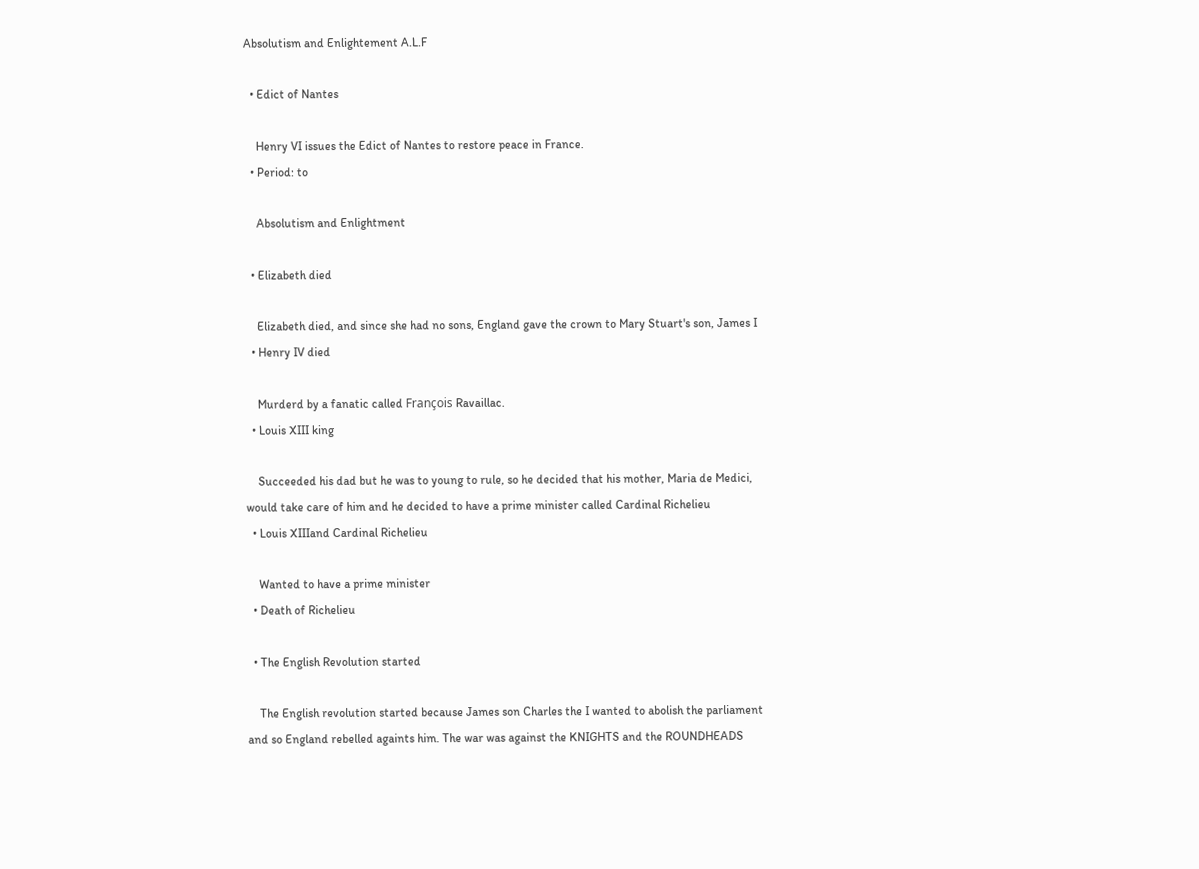Absolutism and Enlightement A.L.F

  • Edict of Nantes

    Henry VI issues the Edict of Nantes to restore peace in France.
  • Period: to

    Absolutism and Enlightment

  • Elizabeth died

    Elizabeth died, and since she had no sons, England gave the crown to Mary Stuart's son, James I
  • Henry IV died

    Murderd by a fanatic called François Ravaillac.
  • Louis XIII king

    Succeeded his dad but he was to young to rule, so he decided that his mother, Maria de Medici, would take care of him and he decided to have a prime minister called Cardinal Richelieu
  • Louis XIIIand Cardinal Richelieu

    Wanted to have a prime minister
  • Death of Richelieu

  • The English Revolution started

    The English revolution started because James son Charles the I wanted to abolish the parliament and so England rebelled againts him. The war was against the KNIGHTS and the ROUNDHEADS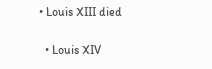• Louis XIII died

  • Louis XIV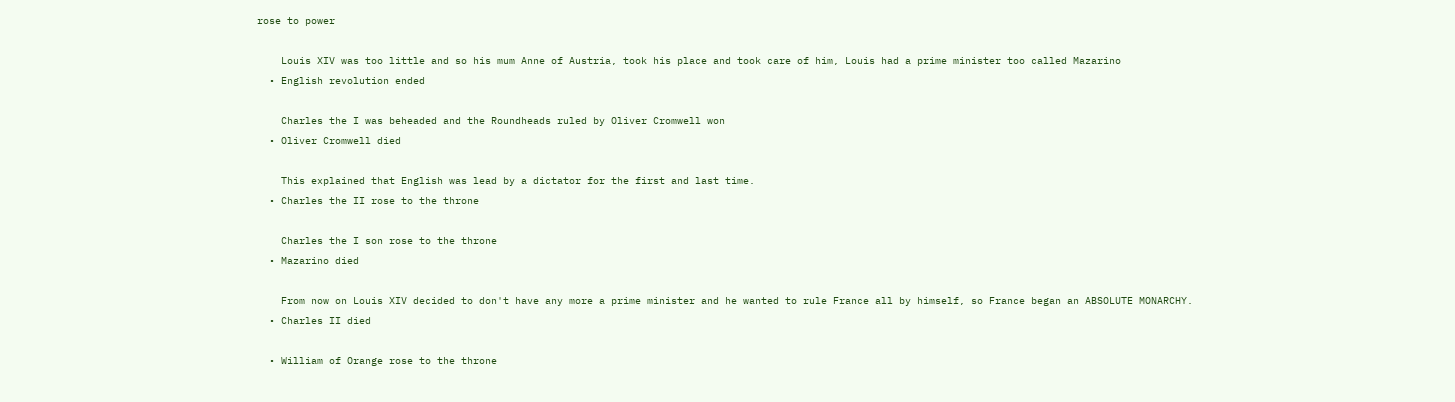rose to power

    Louis XIV was too little and so his mum Anne of Austria, took his place and took care of him, Louis had a prime minister too called Mazarino
  • English revolution ended

    Charles the I was beheaded and the Roundheads ruled by Oliver Cromwell won
  • Oliver Cromwell died

    This explained that English was lead by a dictator for the first and last time.
  • Charles the II rose to the throne

    Charles the I son rose to the throne
  • Mazarino died

    From now on Louis XIV decided to don't have any more a prime minister and he wanted to rule France all by himself, so France began an ABSOLUTE MONARCHY.
  • Charles II died

  • William of Orange rose to the throne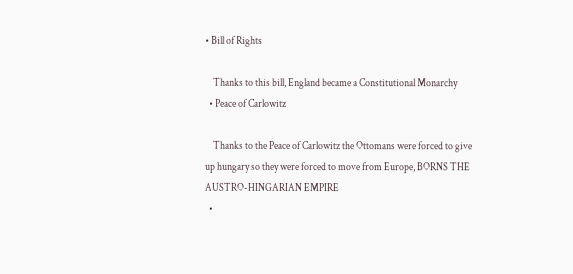• Bill of Rights

    Thanks to this bill, England became a Constitutional Monarchy
  • Peace of Carlowitz

    Thanks to the Peace of Carlowitz the Ottomans were forced to give up hungary so they were forced to move from Europe, BORNS THE AUSTRO-HINGARIAN EMPIRE
  •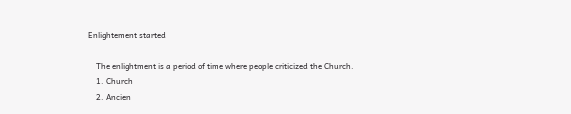Enlightement started

    The enlightment is a period of time where people criticized the Church.
    1. Church
    2. Ancien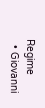Regime
  • Giovanni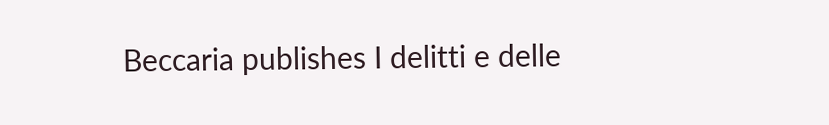Beccaria publishes I delitti e delle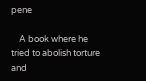pene

    A book where he tried to abolish torture and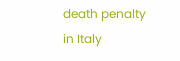death penalty in Italy